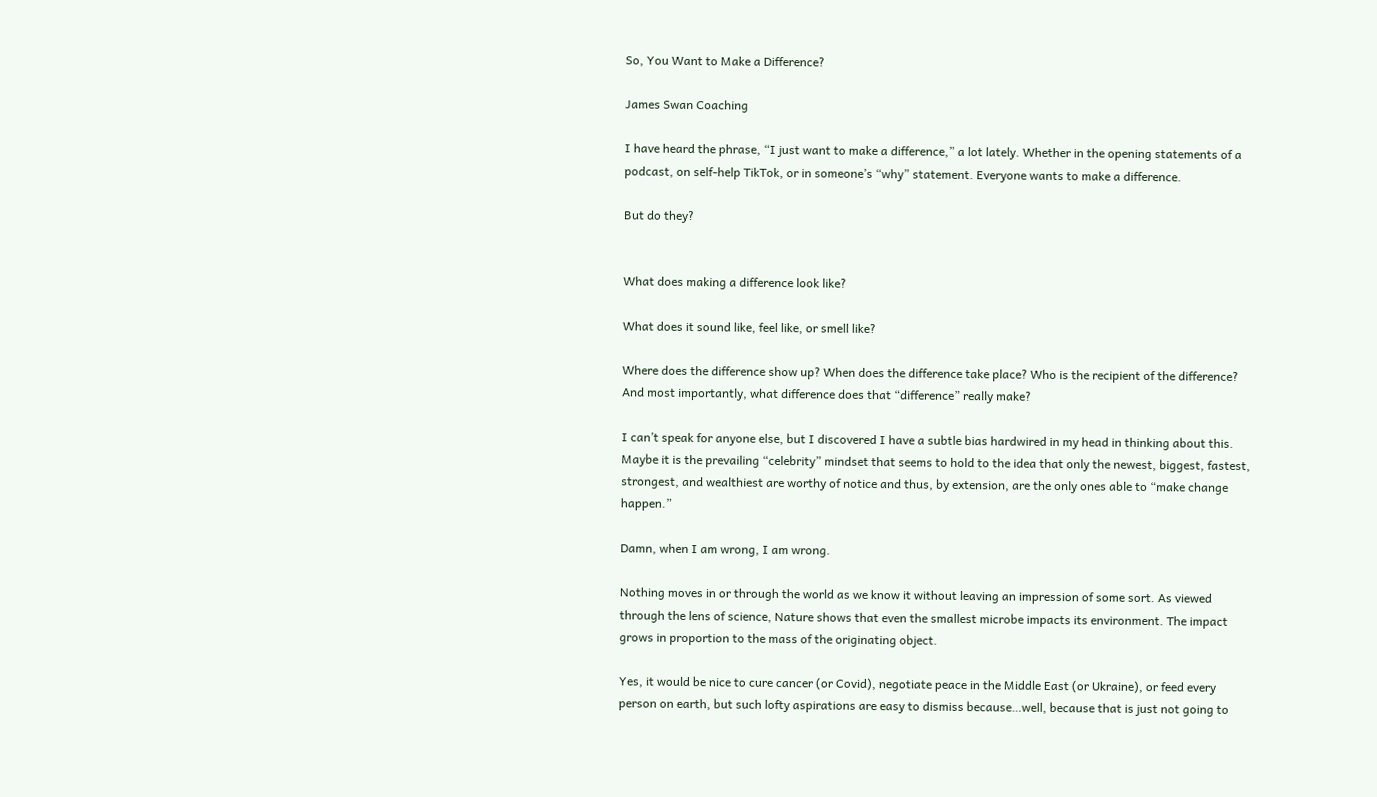So, You Want to Make a Difference?

James Swan Coaching

I have heard the phrase, “I just want to make a difference,” a lot lately. Whether in the opening statements of a podcast, on self-help TikTok, or in someone’s “why” statement. Everyone wants to make a difference.

But do they?


What does making a difference look like?

What does it sound like, feel like, or smell like?

Where does the difference show up? When does the difference take place? Who is the recipient of the difference? And most importantly, what difference does that “difference” really make?

I can’t speak for anyone else, but I discovered I have a subtle bias hardwired in my head in thinking about this. Maybe it is the prevailing “celebrity” mindset that seems to hold to the idea that only the newest, biggest, fastest, strongest, and wealthiest are worthy of notice and thus, by extension, are the only ones able to “make change happen.”

Damn, when I am wrong, I am wrong.

Nothing moves in or through the world as we know it without leaving an impression of some sort. As viewed through the lens of science, Nature shows that even the smallest microbe impacts its environment. The impact grows in proportion to the mass of the originating object.

Yes, it would be nice to cure cancer (or Covid), negotiate peace in the Middle East (or Ukraine), or feed every person on earth, but such lofty aspirations are easy to dismiss because…well, because that is just not going to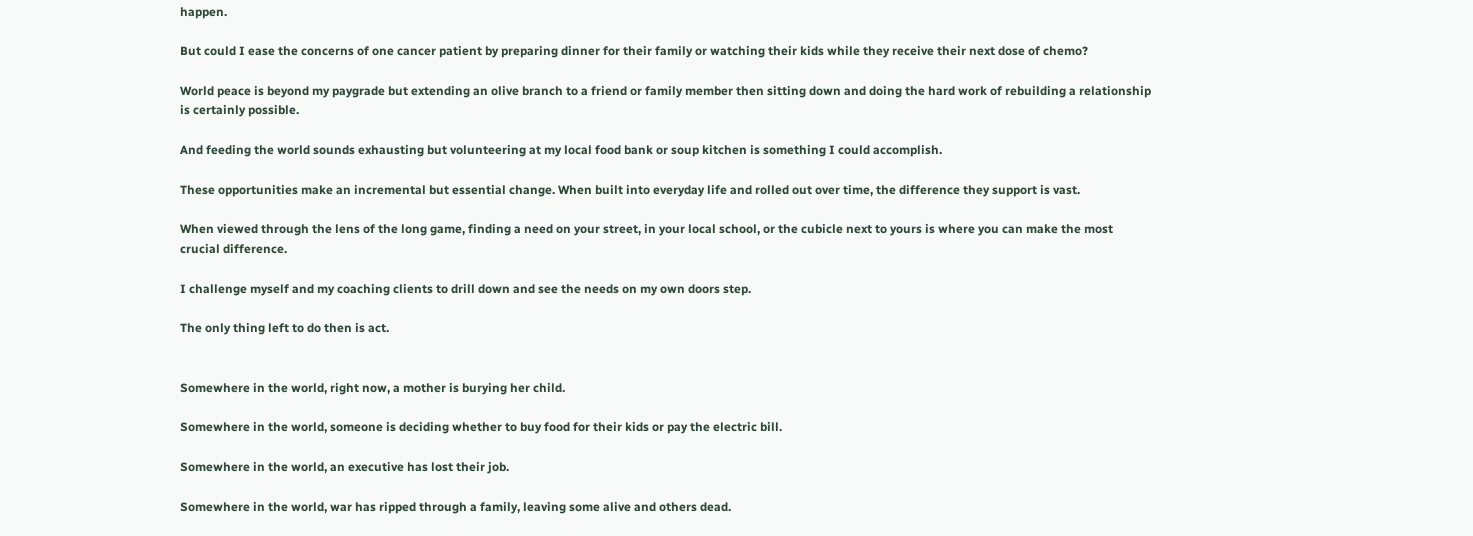happen.

But could I ease the concerns of one cancer patient by preparing dinner for their family or watching their kids while they receive their next dose of chemo?

World peace is beyond my paygrade but extending an olive branch to a friend or family member then sitting down and doing the hard work of rebuilding a relationship is certainly possible.

And feeding the world sounds exhausting but volunteering at my local food bank or soup kitchen is something I could accomplish.

These opportunities make an incremental but essential change. When built into everyday life and rolled out over time, the difference they support is vast.

When viewed through the lens of the long game, finding a need on your street, in your local school, or the cubicle next to yours is where you can make the most crucial difference.

I challenge myself and my coaching clients to drill down and see the needs on my own doors step.

The only thing left to do then is act.


Somewhere in the world, right now, a mother is burying her child.

Somewhere in the world, someone is deciding whether to buy food for their kids or pay the electric bill.

Somewhere in the world, an executive has lost their job.

Somewhere in the world, war has ripped through a family, leaving some alive and others dead.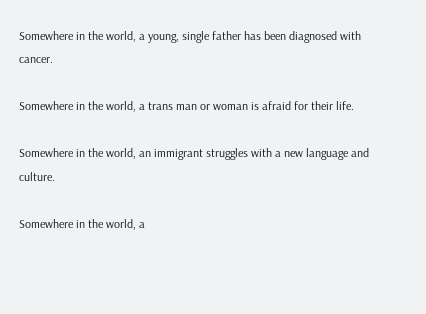Somewhere in the world, a young, single father has been diagnosed with cancer.

Somewhere in the world, a trans man or woman is afraid for their life.

Somewhere in the world, an immigrant struggles with a new language and culture.

Somewhere in the world, a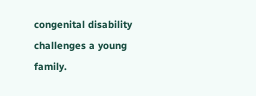congenital disability challenges a young family.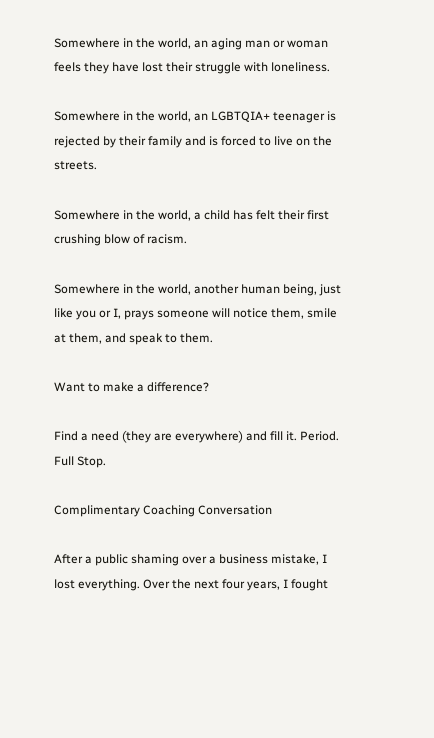Somewhere in the world, an aging man or woman feels they have lost their struggle with loneliness.

Somewhere in the world, an LGBTQIA+ teenager is rejected by their family and is forced to live on the streets.

Somewhere in the world, a child has felt their first crushing blow of racism.

Somewhere in the world, another human being, just like you or I, prays someone will notice them, smile at them, and speak to them.

Want to make a difference?

Find a need (they are everywhere) and fill it. Period. Full Stop.

Complimentary Coaching Conversation

After a public shaming over a business mistake, I lost everything. Over the next four years, I fought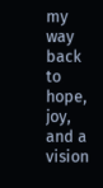my way back to hope, joy, and a vision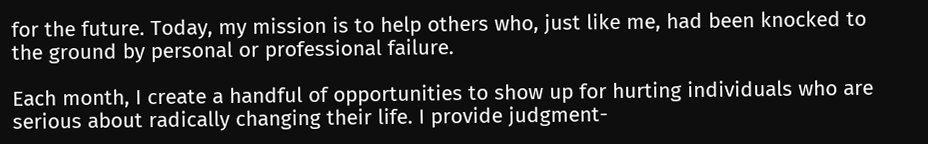for the future. Today, my mission is to help others who, just like me, had been knocked to the ground by personal or professional failure.

Each month, I create a handful of opportunities to show up for hurting individuals who are serious about radically changing their life. I provide judgment-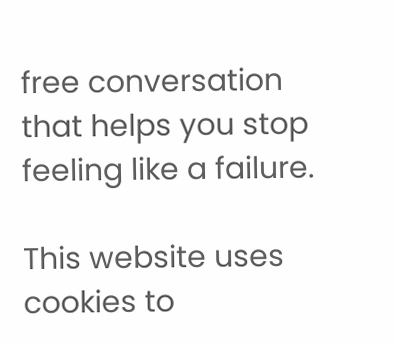free conversation that helps you stop feeling like a failure.

This website uses cookies to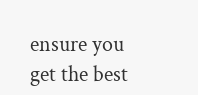ensure you get the best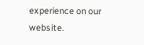experience on our website.